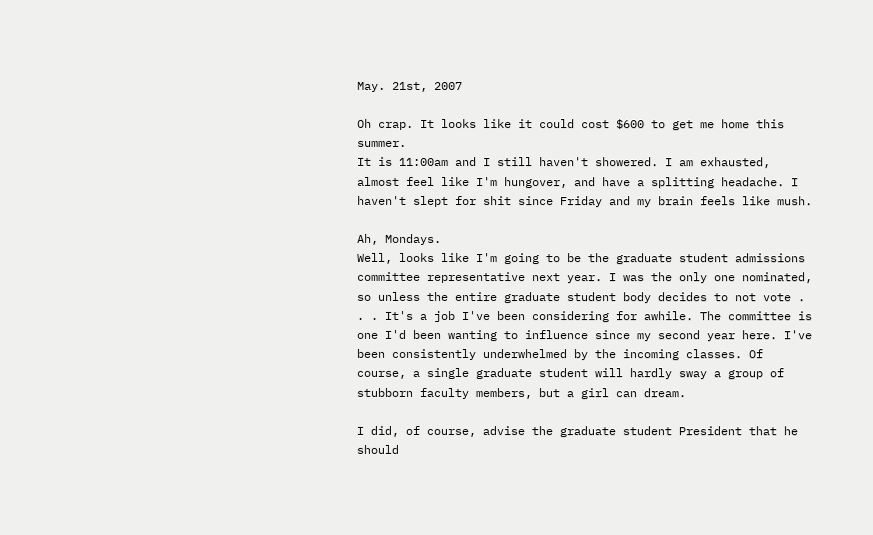May. 21st, 2007

Oh crap. It looks like it could cost $600 to get me home this summer.
It is 11:00am and I still haven't showered. I am exhausted, almost feel like I'm hungover, and have a splitting headache. I haven't slept for shit since Friday and my brain feels like mush.

Ah, Mondays.
Well, looks like I'm going to be the graduate student admissions committee representative next year. I was the only one nominated, so unless the entire graduate student body decides to not vote . . . It's a job I've been considering for awhile. The committee is one I'd been wanting to influence since my second year here. I've been consistently underwhelmed by the incoming classes. Of course, a single graduate student will hardly sway a group of stubborn faculty members, but a girl can dream.

I did, of course, advise the graduate student President that he should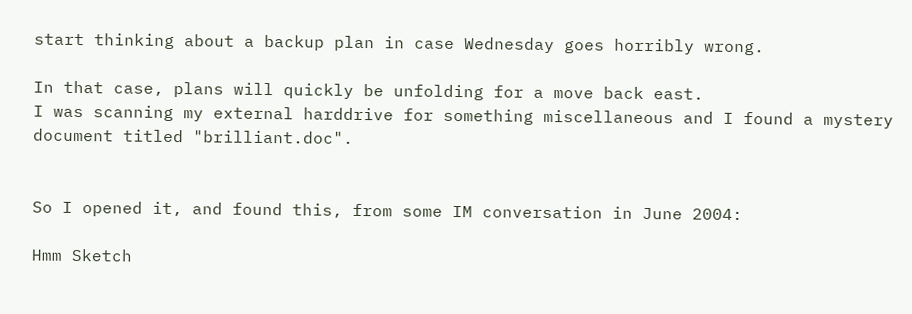start thinking about a backup plan in case Wednesday goes horribly wrong.

In that case, plans will quickly be unfolding for a move back east.
I was scanning my external harddrive for something miscellaneous and I found a mystery document titled "brilliant.doc".


So I opened it, and found this, from some IM conversation in June 2004:

Hmm Sketch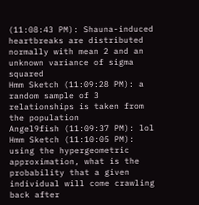(11:08:43 PM): Shauna-induced heartbreaks are distributed normally with mean 2 and an unknown variance of sigma squared
Hmm Sketch (11:09:28 PM): a random sample of 3 relationships is taken from the population
Angel9fish (11:09:37 PM): lol
Hmm Sketch (11:10:05 PM): using the hypergeometric approximation, what is the probability that a given individual will come crawling back after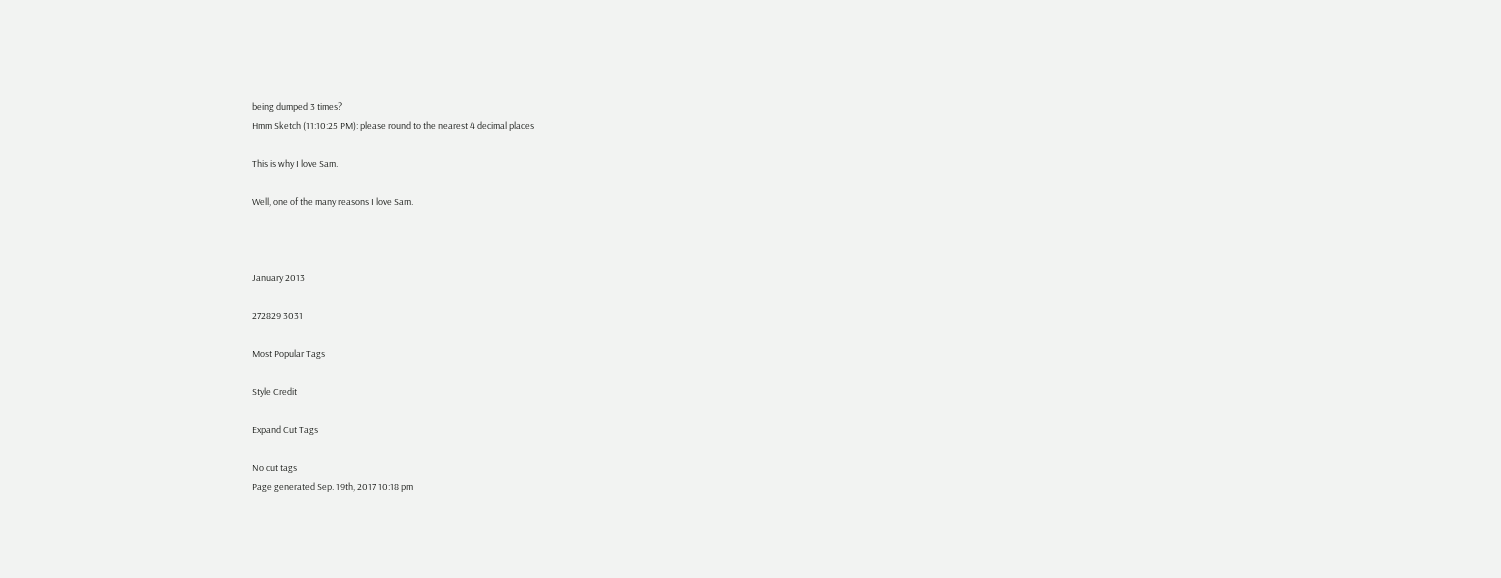being dumped 3 times?
Hmm Sketch (11:10:25 PM): please round to the nearest 4 decimal places

This is why I love Sam.

Well, one of the many reasons I love Sam.



January 2013

272829 3031

Most Popular Tags

Style Credit

Expand Cut Tags

No cut tags
Page generated Sep. 19th, 2017 10:18 pm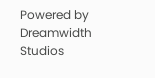Powered by Dreamwidth Studios